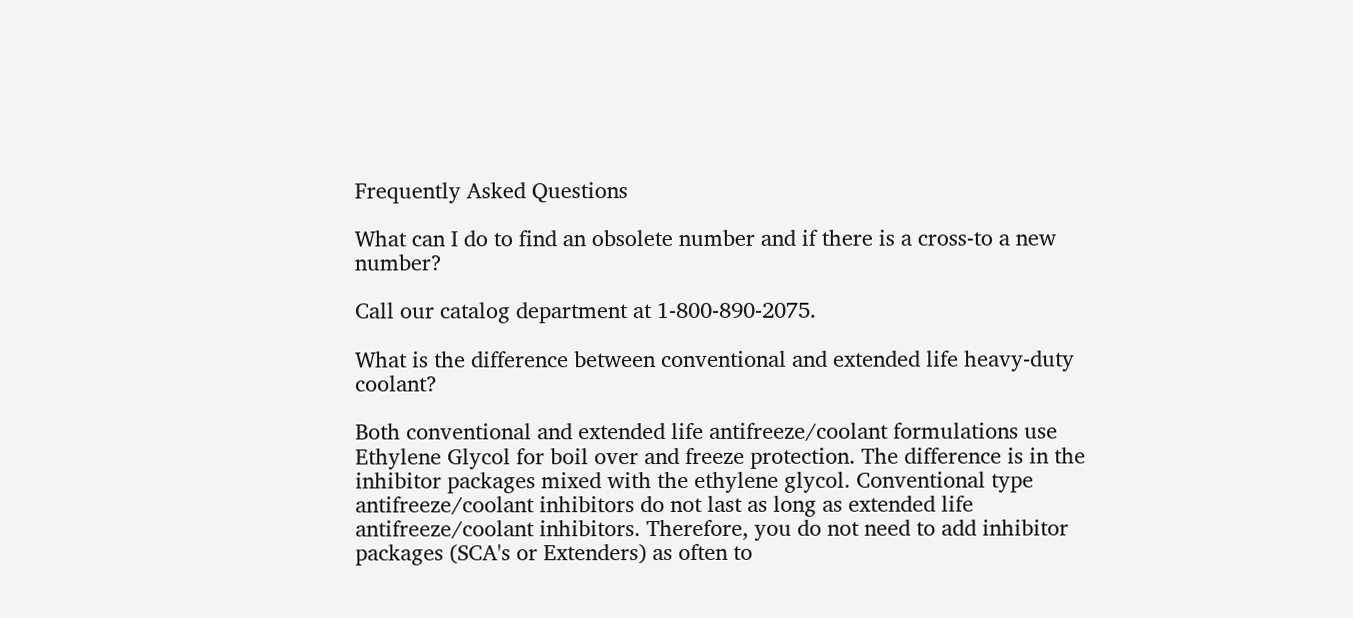Frequently Asked Questions

What can I do to find an obsolete number and if there is a cross-to a new number?

Call our catalog department at 1-800-890-2075.

What is the difference between conventional and extended life heavy-duty coolant?

Both conventional and extended life antifreeze/coolant formulations use Ethylene Glycol for boil over and freeze protection. The difference is in the inhibitor packages mixed with the ethylene glycol. Conventional type antifreeze/coolant inhibitors do not last as long as extended life antifreeze/coolant inhibitors. Therefore, you do not need to add inhibitor packages (SCA's or Extenders) as often to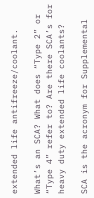extended life antifreeze/coolant.

What’s an SCA? What does “Type 2” or “Type 4” refer to? Are there SCA’s for heavy duty extended life coolants?

SCA is the acronym for Supplemental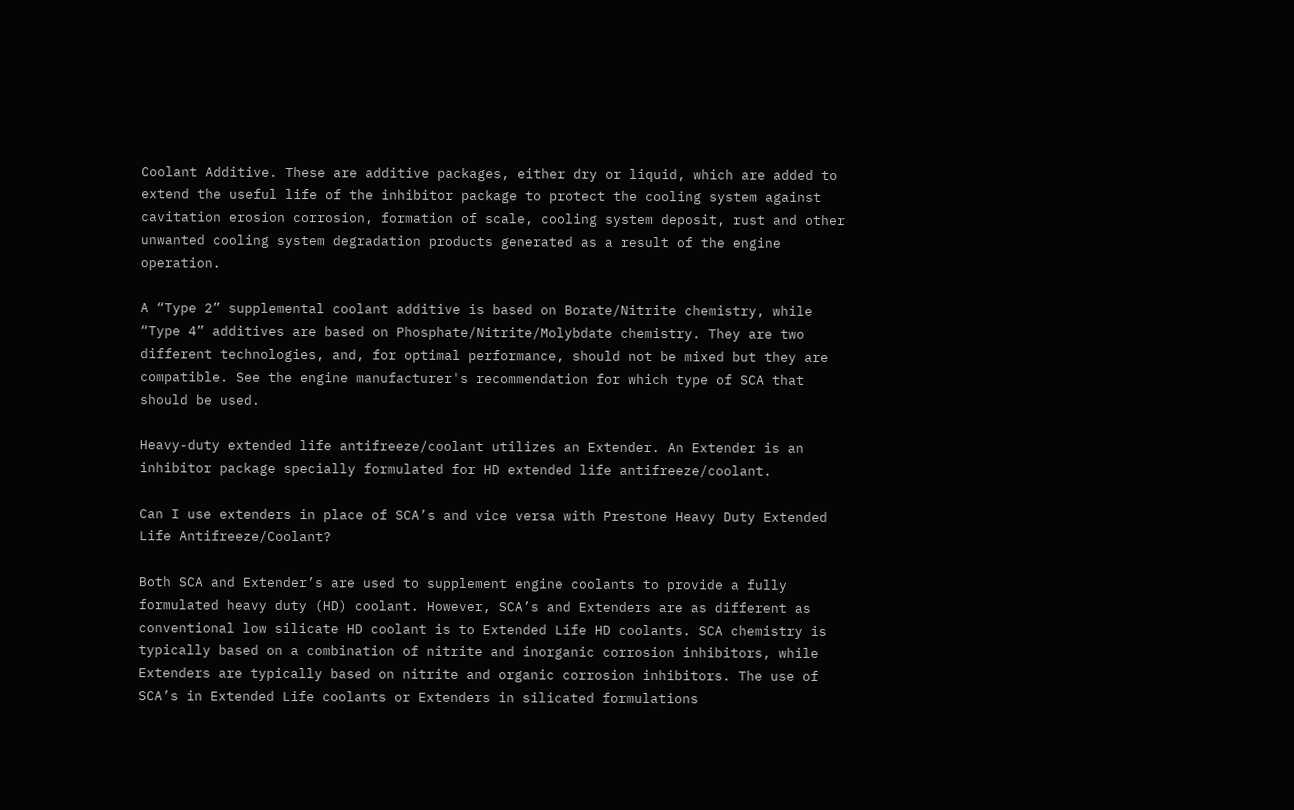Coolant Additive. These are additive packages, either dry or liquid, which are added to extend the useful life of the inhibitor package to protect the cooling system against cavitation erosion corrosion, formation of scale, cooling system deposit, rust and other unwanted cooling system degradation products generated as a result of the engine operation.

A “Type 2” supplemental coolant additive is based on Borate/Nitrite chemistry, while “Type 4” additives are based on Phosphate/Nitrite/Molybdate chemistry. They are two different technologies, and, for optimal performance, should not be mixed but they are compatible. See the engine manufacturer's recommendation for which type of SCA that should be used.

Heavy-duty extended life antifreeze/coolant utilizes an Extender. An Extender is an inhibitor package specially formulated for HD extended life antifreeze/coolant.

Can I use extenders in place of SCA’s and vice versa with Prestone Heavy Duty Extended Life Antifreeze/Coolant?

Both SCA and Extender’s are used to supplement engine coolants to provide a fully formulated heavy duty (HD) coolant. However, SCA’s and Extenders are as different as conventional low silicate HD coolant is to Extended Life HD coolants. SCA chemistry is typically based on a combination of nitrite and inorganic corrosion inhibitors, while Extenders are typically based on nitrite and organic corrosion inhibitors. The use of SCA’s in Extended Life coolants or Extenders in silicated formulations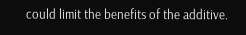could limit the benefits of the additive.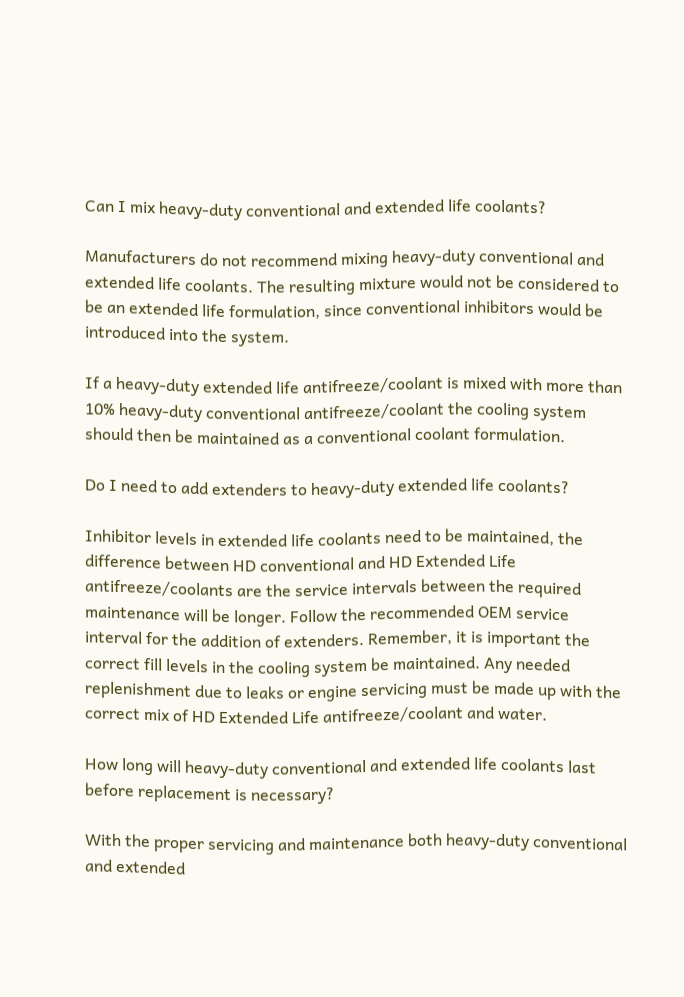Can I mix heavy-duty conventional and extended life coolants?

Manufacturers do not recommend mixing heavy-duty conventional and extended life coolants. The resulting mixture would not be considered to be an extended life formulation, since conventional inhibitors would be introduced into the system.

If a heavy-duty extended life antifreeze/coolant is mixed with more than 10% heavy-duty conventional antifreeze/coolant the cooling system should then be maintained as a conventional coolant formulation.

Do I need to add extenders to heavy-duty extended life coolants?

Inhibitor levels in extended life coolants need to be maintained, the difference between HD conventional and HD Extended Life antifreeze/coolants are the service intervals between the required maintenance will be longer. Follow the recommended OEM service interval for the addition of extenders. Remember, it is important the correct fill levels in the cooling system be maintained. Any needed replenishment due to leaks or engine servicing must be made up with the correct mix of HD Extended Life antifreeze/coolant and water.

How long will heavy-duty conventional and extended life coolants last before replacement is necessary?

With the proper servicing and maintenance both heavy-duty conventional and extended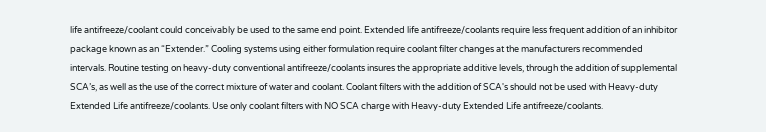life antifreeze/coolant could conceivably be used to the same end point. Extended life antifreeze/coolants require less frequent addition of an inhibitor package known as an “Extender.” Cooling systems using either formulation require coolant filter changes at the manufacturers recommended intervals. Routine testing on heavy-duty conventional antifreeze/coolants insures the appropriate additive levels, through the addition of supplemental SCA’s, as well as the use of the correct mixture of water and coolant. Coolant filters with the addition of SCA's should not be used with Heavy-duty Extended Life antifreeze/coolants. Use only coolant filters with NO SCA charge with Heavy-duty Extended Life antifreeze/coolants.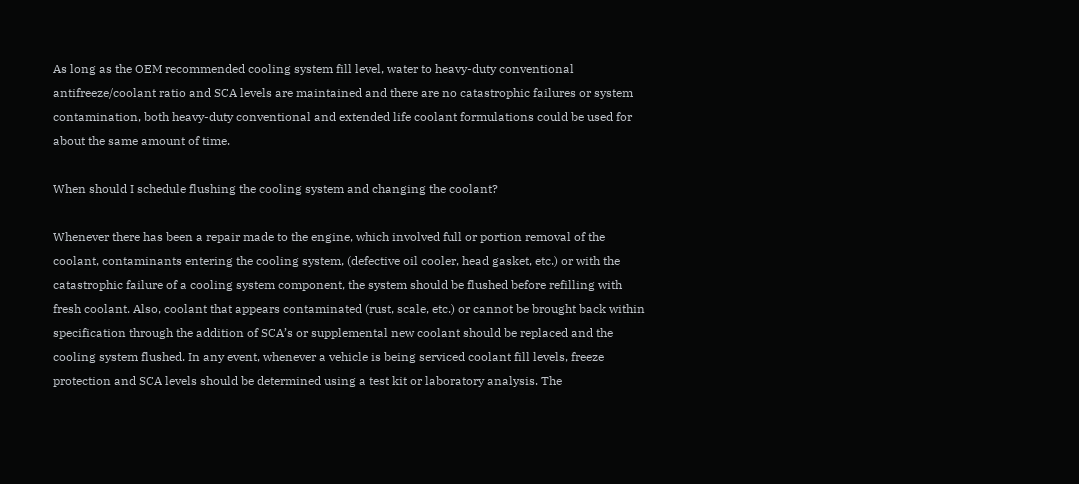As long as the OEM recommended cooling system fill level, water to heavy-duty conventional antifreeze/coolant ratio and SCA levels are maintained and there are no catastrophic failures or system contamination, both heavy-duty conventional and extended life coolant formulations could be used for about the same amount of time.

When should I schedule flushing the cooling system and changing the coolant?

Whenever there has been a repair made to the engine, which involved full or portion removal of the coolant, contaminants entering the cooling system, (defective oil cooler, head gasket, etc.) or with the catastrophic failure of a cooling system component, the system should be flushed before refilling with fresh coolant. Also, coolant that appears contaminated (rust, scale, etc.) or cannot be brought back within specification through the addition of SCA’s or supplemental new coolant should be replaced and the cooling system flushed. In any event, whenever a vehicle is being serviced coolant fill levels, freeze protection and SCA levels should be determined using a test kit or laboratory analysis. The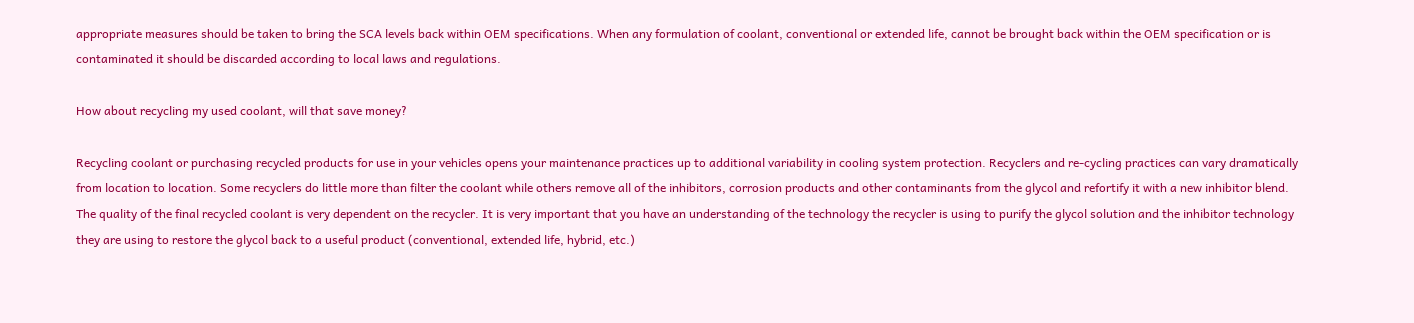appropriate measures should be taken to bring the SCA levels back within OEM specifications. When any formulation of coolant, conventional or extended life, cannot be brought back within the OEM specification or is contaminated it should be discarded according to local laws and regulations.

How about recycling my used coolant, will that save money?

Recycling coolant or purchasing recycled products for use in your vehicles opens your maintenance practices up to additional variability in cooling system protection. Recyclers and re-cycling practices can vary dramatically from location to location. Some recyclers do little more than filter the coolant while others remove all of the inhibitors, corrosion products and other contaminants from the glycol and refortify it with a new inhibitor blend. The quality of the final recycled coolant is very dependent on the recycler. It is very important that you have an understanding of the technology the recycler is using to purify the glycol solution and the inhibitor technology they are using to restore the glycol back to a useful product (conventional, extended life, hybrid, etc.)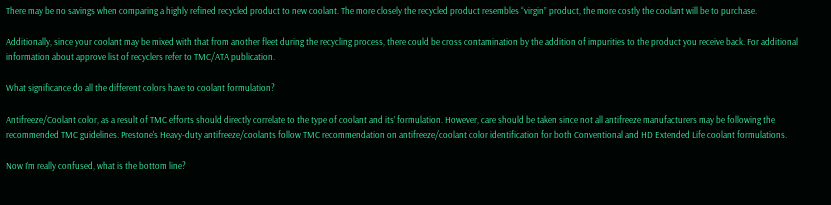There may be no savings when comparing a highly refined recycled product to new coolant. The more closely the recycled product resembles “virgin” product, the more costly the coolant will be to purchase.

Additionally, since your coolant may be mixed with that from another fleet during the recycling process, there could be cross contamination by the addition of impurities to the product you receive back. For additional information about approve list of recyclers refer to TMC/ATA publication.

What significance do all the different colors have to coolant formulation?

Antifreeze/Coolant color, as a result of TMC efforts should directly correlate to the type of coolant and its’ formulation. However, care should be taken since not all antifreeze manufacturers may be following the recommended TMC guidelines. Prestone's Heavy-duty antifreeze/coolants follow TMC recommendation on antifreeze/coolant color identification for both Conventional and HD Extended Life coolant formulations.

Now I’m really confused, what is the bottom line?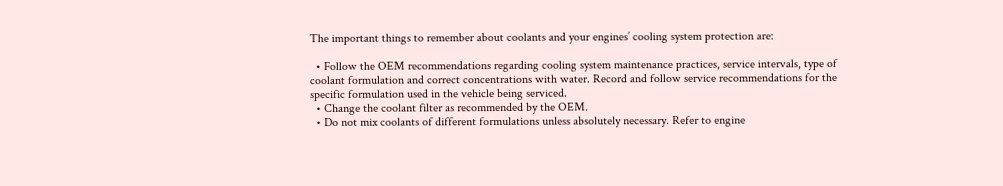The important things to remember about coolants and your engines’ cooling system protection are:

  • Follow the OEM recommendations regarding cooling system maintenance practices, service intervals, type of coolant formulation and correct concentrations with water. Record and follow service recommendations for the specific formulation used in the vehicle being serviced.
  • Change the coolant filter as recommended by the OEM.
  • Do not mix coolants of different formulations unless absolutely necessary. Refer to engine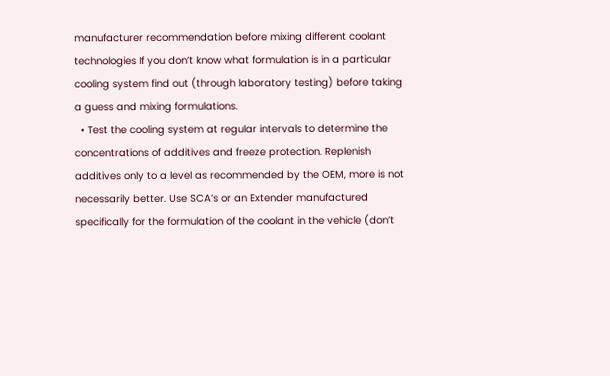manufacturer recommendation before mixing different coolant technologies If you don’t know what formulation is in a particular cooling system find out (through laboratory testing) before taking a guess and mixing formulations.
  • Test the cooling system at regular intervals to determine the concentrations of additives and freeze protection. Replenish additives only to a level as recommended by the OEM, more is not necessarily better. Use SCA’s or an Extender manufactured specifically for the formulation of the coolant in the vehicle (don’t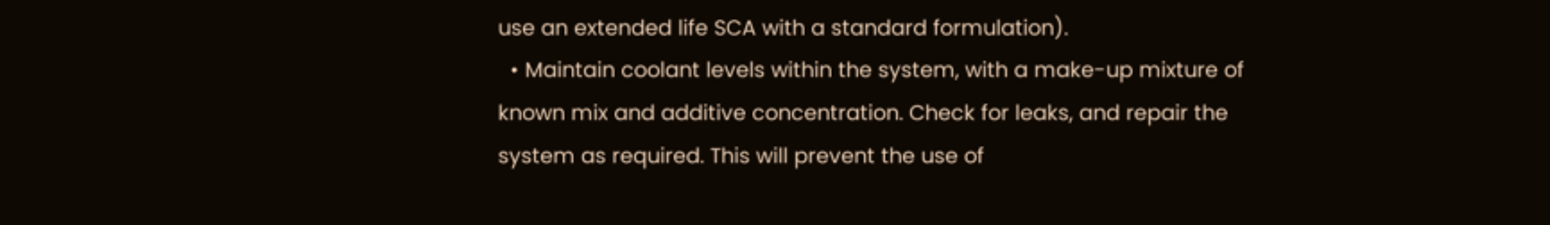use an extended life SCA with a standard formulation).
  • Maintain coolant levels within the system, with a make-up mixture of known mix and additive concentration. Check for leaks, and repair the system as required. This will prevent the use of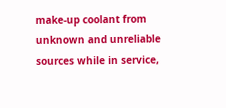make-up coolant from unknown and unreliable sources while in service,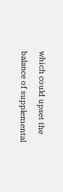which could upset the balance of supplemental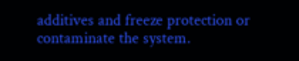additives and freeze protection or contaminate the system.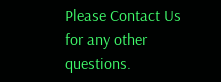Please Contact Us for any other questions.